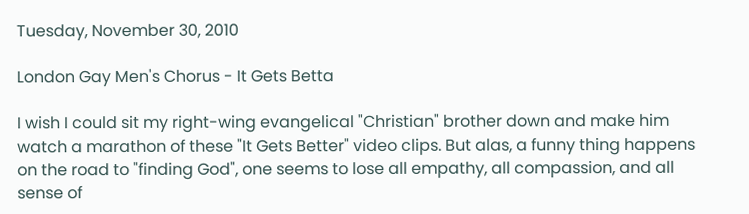Tuesday, November 30, 2010

London Gay Men's Chorus - It Gets Betta

I wish I could sit my right-wing evangelical "Christian" brother down and make him watch a marathon of these "It Gets Better" video clips. But alas, a funny thing happens on the road to "finding God", one seems to lose all empathy, all compassion, and all sense of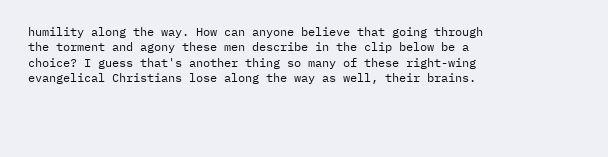humility along the way. How can anyone believe that going through the torment and agony these men describe in the clip below be a choice? I guess that's another thing so many of these right-wing evangelical Christians lose along the way as well, their brains.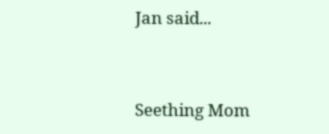Jan said...


Seething Mom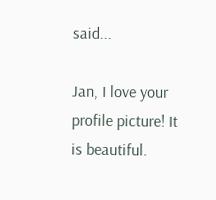said...

Jan, I love your profile picture! It is beautiful.